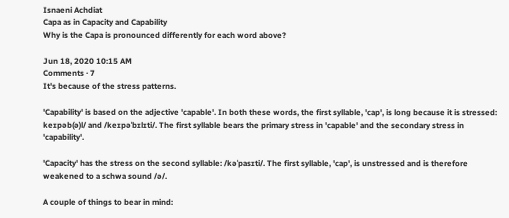Isnaeni Achdiat
Capa as in Capacity and Capability
Why is the Capa is pronounced differently for each word above?

Jun 18, 2020 10:15 AM
Comments · 7
It's because of the stress patterns.

'Capability' is based on the adjective 'capable'. In both these words, the first syllable, 'cap', is long because it is stressed:
keɪpəb(ə)l/ and /keɪpəˈbɪlɪti/. The first syllable bears the primary stress in 'capable' and the secondary stress in 'capability'.

'Capacity' has the stress on the second syllable: /kəˈpasɪti/. The first syllable, 'cap', is unstressed and is therefore weakened to a schwa sound /ə/.

A couple of things to bear in mind: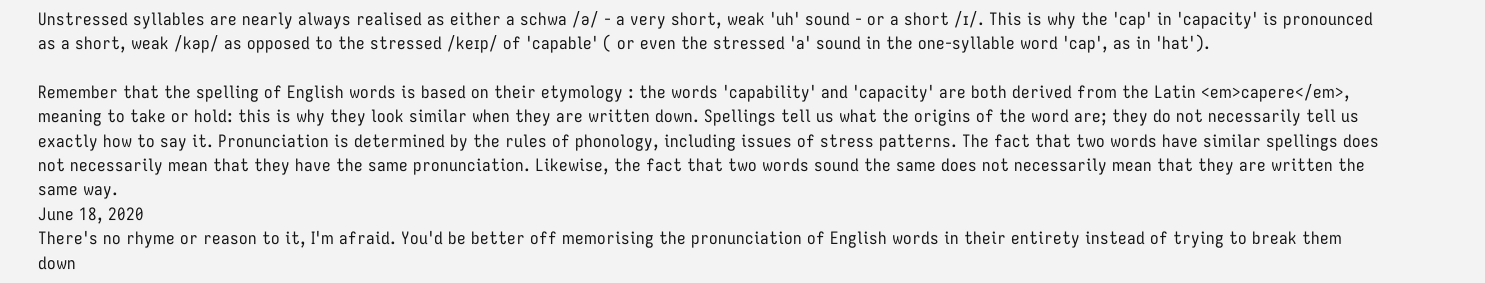Unstressed syllables are nearly always realised as either a schwa /ə/ - a very short, weak 'uh' sound - or a short /ɪ/. This is why the 'cap' in 'capacity' is pronounced as a short, weak /kəp/ as opposed to the stressed /keɪp/ of 'capable' ( or even the stressed 'a' sound in the one-syllable word 'cap', as in 'hat').

Remember that the spelling of English words is based on their etymology : the words 'capability' and 'capacity' are both derived from the Latin <em>capere</em>, meaning to take or hold: this is why they look similar when they are written down. Spellings tell us what the origins of the word are; they do not necessarily tell us exactly how to say it. Pronunciation is determined by the rules of phonology, including issues of stress patterns. The fact that two words have similar spellings does not necessarily mean that they have the same pronunciation. Likewise, the fact that two words sound the same does not necessarily mean that they are written the same way.
June 18, 2020
There's no rhyme or reason to it, I'm afraid. You'd be better off memorising the pronunciation of English words in their entirety instead of trying to break them down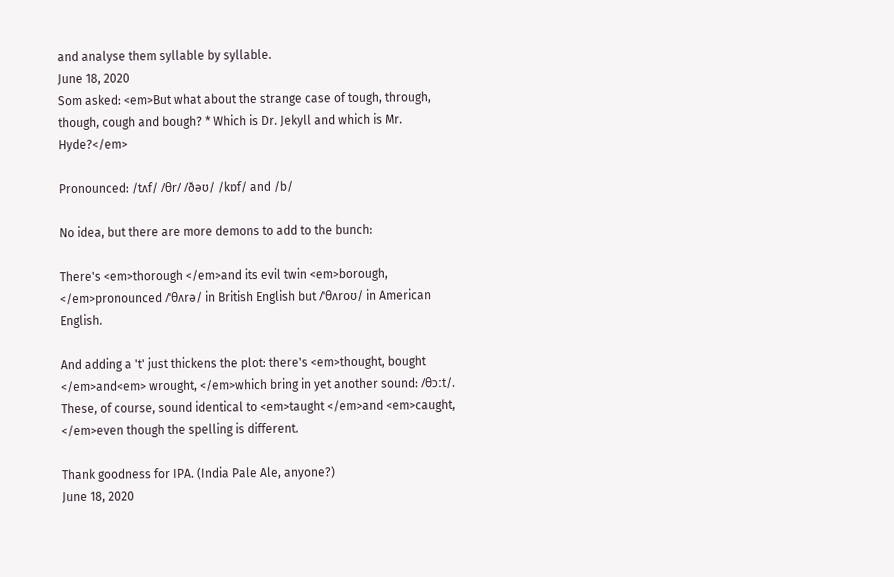and analyse them syllable by syllable.
June 18, 2020
Som asked: <em>But what about the strange case of tough, through, though, cough and bough? * Which is Dr. Jekyll and which is Mr. Hyde?</em>

Pronounced: /tʌf/ /θr/ /ðəʊ/ /kɒf/ and /b/

No idea, but there are more demons to add to the bunch:

There's <em>thorough </em>and its evil twin <em>borough, </em>pronounced /ˈθʌrə/ in British English but /ˈθʌroʊ/ in American English.

And adding a 't' just thickens the plot: there's <em>thought, bought </em>and<em> wrought, </em>which bring in yet another sound: /θɔːt/. These, of course, sound identical to <em>taught </em>and <em>caught, </em>even though the spelling is different.

Thank goodness for IPA. (India Pale Ale, anyone?)
June 18, 2020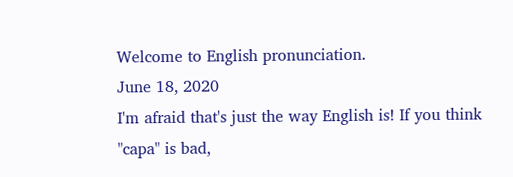Welcome to English pronunciation.
June 18, 2020
I'm afraid that's just the way English is! If you think "capa" is bad,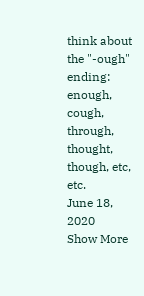think about the "-ough" ending: enough, cough, through, thought, though, etc, etc.
June 18, 2020
Show More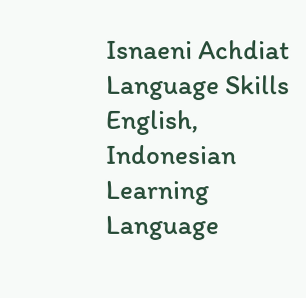Isnaeni Achdiat
Language Skills
English, Indonesian
Learning Language